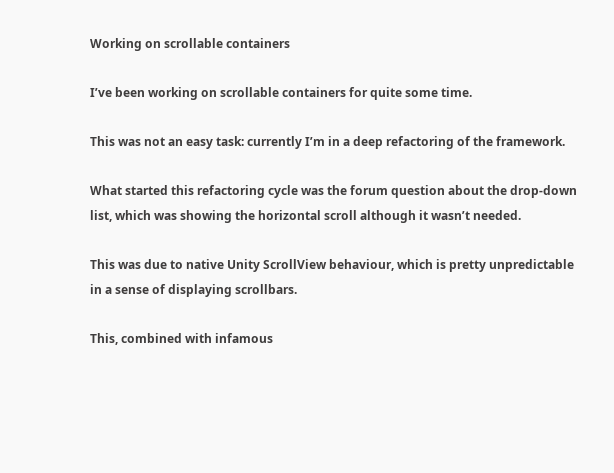Working on scrollable containers

I’ve been working on scrollable containers for quite some time.

This was not an easy task: currently I’m in a deep refactoring of the framework.

What started this refactoring cycle was the forum question about the drop-down list, which was showing the horizontal scroll although it wasn’t needed.

This was due to native Unity ScrollView behaviour, which is pretty unpredictable in a sense of displaying scrollbars.

This, combined with infamous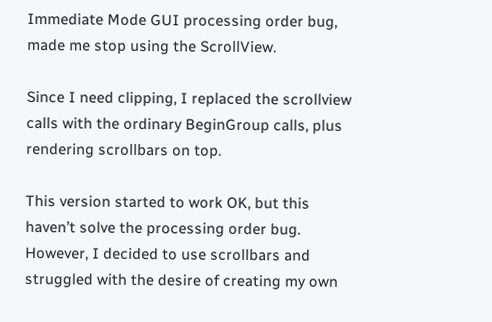Immediate Mode GUI processing order bug, made me stop using the ScrollView.

Since I need clipping, I replaced the scrollview calls with the ordinary BeginGroup calls, plus rendering scrollbars on top.

This version started to work OK, but this haven’t solve the processing order bug. However, I decided to use scrollbars and struggled with the desire of creating my own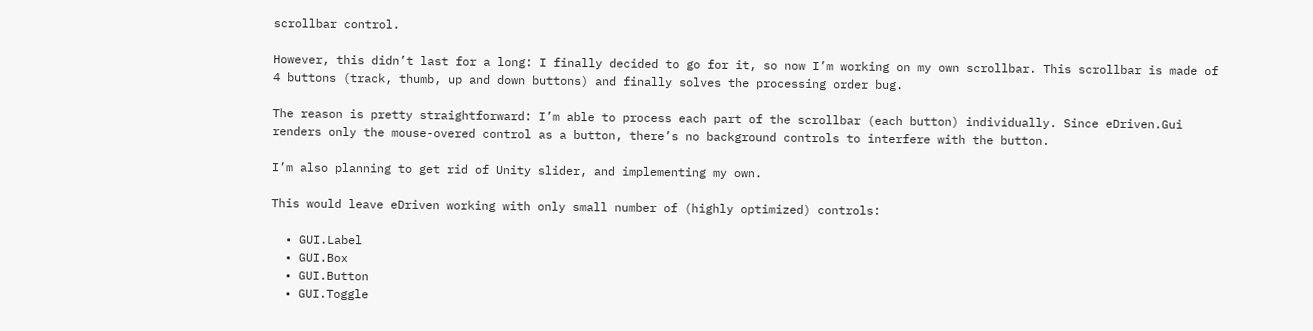scrollbar control.

However, this didn’t last for a long: I finally decided to go for it, so now I’m working on my own scrollbar. This scrollbar is made of 4 buttons (track, thumb, up and down buttons) and finally solves the processing order bug.

The reason is pretty straightforward: I’m able to process each part of the scrollbar (each button) individually. Since eDriven.Gui renders only the mouse-overed control as a button, there’s no background controls to interfere with the button.

I’m also planning to get rid of Unity slider, and implementing my own.

This would leave eDriven working with only small number of (highly optimized) controls:

  • GUI.Label
  • GUI.Box
  • GUI.Button
  • GUI.Toggle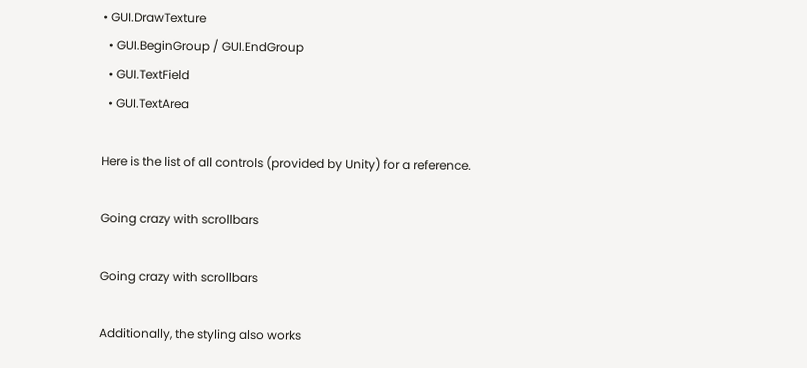• GUI.DrawTexture
  • GUI.BeginGroup / GUI.EndGroup
  • GUI.TextField
  • GUI.TextArea

Here is the list of all controls (provided by Unity) for a reference.

Going crazy with scrollbars

Going crazy with scrollbars

Additionally, the styling also works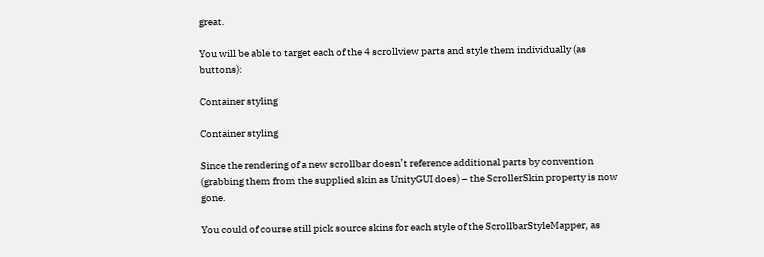great.

You will be able to target each of the 4 scrollview parts and style them individually (as buttons):

Container styling

Container styling

Since the rendering of a new scrollbar doesn’t reference additional parts by convention (grabbing them from the supplied skin as UnityGUI does) – the ScrollerSkin property is now gone.

You could of course still pick source skins for each style of the ScrollbarStyleMapper, as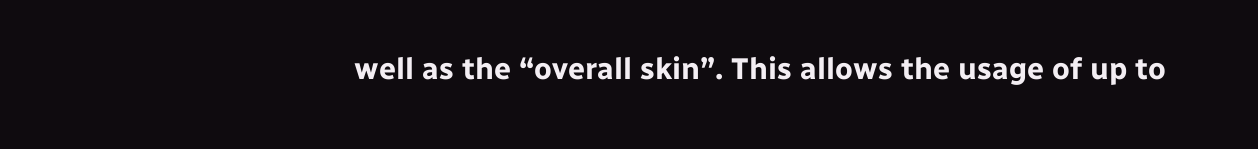well as the “overall skin”. This allows the usage of up to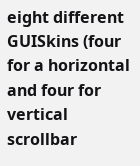eight different GUISkins (four for a horizontal and four for vertical scrollbar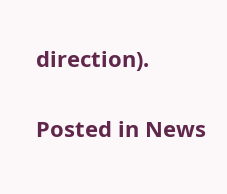direction).

Posted in News